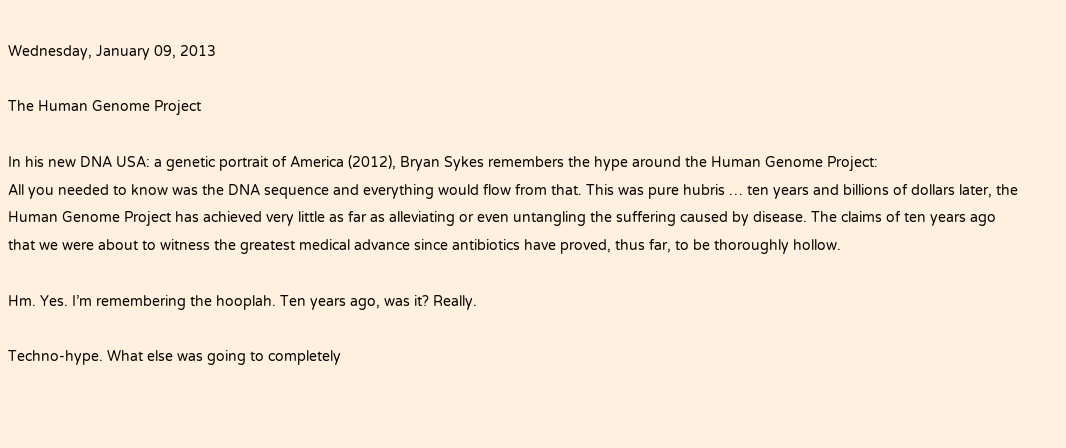Wednesday, January 09, 2013

The Human Genome Project

In his new DNA USA: a genetic portrait of America (2012), Bryan Sykes remembers the hype around the Human Genome Project:
All you needed to know was the DNA sequence and everything would flow from that. This was pure hubris … ten years and billions of dollars later, the Human Genome Project has achieved very little as far as alleviating or even untangling the suffering caused by disease. The claims of ten years ago that we were about to witness the greatest medical advance since antibiotics have proved, thus far, to be thoroughly hollow.

Hm. Yes. I’m remembering the hooplah. Ten years ago, was it? Really.

Techno-hype. What else was going to completely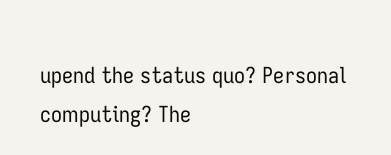upend the status quo? Personal computing? The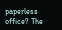paperless office? The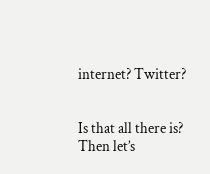internet? Twitter?


Is that all there is? Then let’s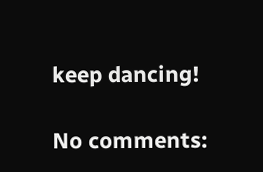keep dancing!

No comments: